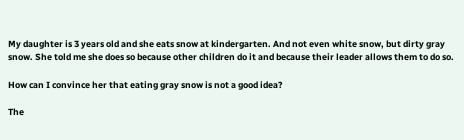My daughter is 3 years old and she eats snow at kindergarten. And not even white snow, but dirty gray snow. She told me she does so because other children do it and because their leader allows them to do so.

How can I convince her that eating gray snow is not a good idea?

The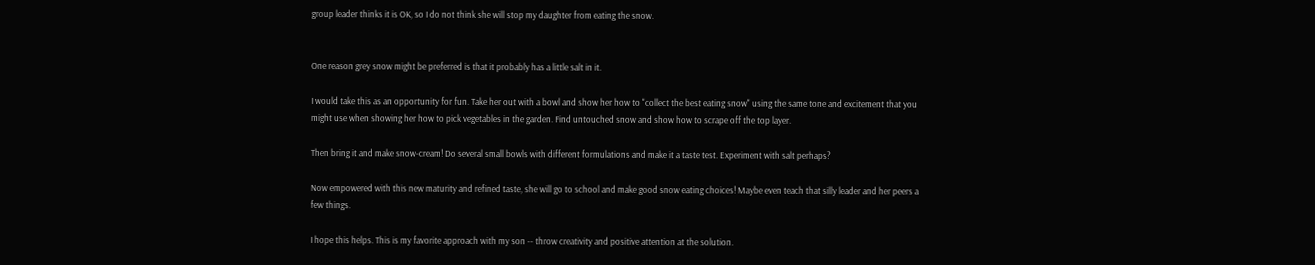group leader thinks it is OK, so I do not think she will stop my daughter from eating the snow.


One reason grey snow might be preferred is that it probably has a little salt in it.

I would take this as an opportunity for fun. Take her out with a bowl and show her how to "collect the best eating snow" using the same tone and excitement that you might use when showing her how to pick vegetables in the garden. Find untouched snow and show how to scrape off the top layer.

Then bring it and make snow-cream! Do several small bowls with different formulations and make it a taste test. Experiment with salt perhaps?

Now empowered with this new maturity and refined taste, she will go to school and make good snow eating choices! Maybe even teach that silly leader and her peers a few things.

I hope this helps. This is my favorite approach with my son -- throw creativity and positive attention at the solution.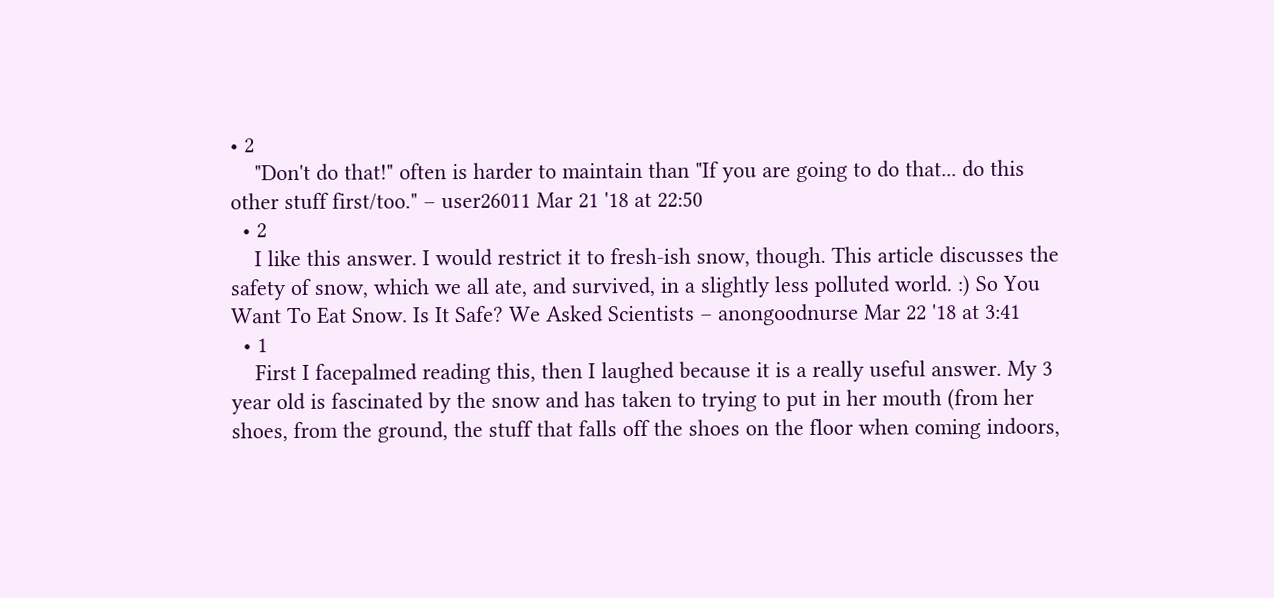• 2
    "Don't do that!" often is harder to maintain than "If you are going to do that... do this other stuff first/too." – user26011 Mar 21 '18 at 22:50
  • 2
    I like this answer. I would restrict it to fresh-ish snow, though. This article discusses the safety of snow, which we all ate, and survived, in a slightly less polluted world. :) So You Want To Eat Snow. Is It Safe? We Asked Scientists – anongoodnurse Mar 22 '18 at 3:41
  • 1
    First I facepalmed reading this, then I laughed because it is a really useful answer. My 3 year old is fascinated by the snow and has taken to trying to put in her mouth (from her shoes, from the ground, the stuff that falls off the shoes on the floor when coming indoors,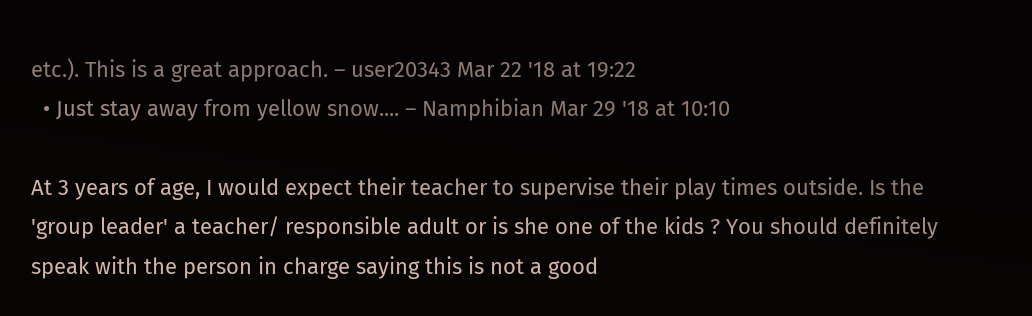etc.). This is a great approach. – user20343 Mar 22 '18 at 19:22
  • Just stay away from yellow snow.... – Namphibian Mar 29 '18 at 10:10

At 3 years of age, I would expect their teacher to supervise their play times outside. Is the 'group leader' a teacher/ responsible adult or is she one of the kids ? You should definitely speak with the person in charge saying this is not a good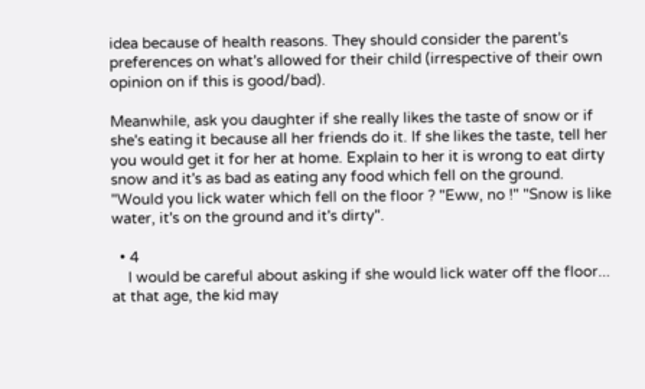idea because of health reasons. They should consider the parent's preferences on what's allowed for their child (irrespective of their own opinion on if this is good/bad).

Meanwhile, ask you daughter if she really likes the taste of snow or if she's eating it because all her friends do it. If she likes the taste, tell her you would get it for her at home. Explain to her it is wrong to eat dirty snow and it's as bad as eating any food which fell on the ground. "Would you lick water which fell on the floor ? "Eww, no !" "Snow is like water, it's on the ground and it's dirty".

  • 4
    I would be careful about asking if she would lick water off the floor... at that age, the kid may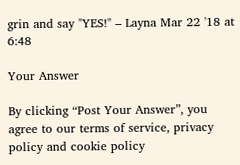grin and say "YES!" – Layna Mar 22 '18 at 6:48

Your Answer

By clicking “Post Your Answer”, you agree to our terms of service, privacy policy and cookie policy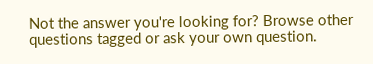Not the answer you're looking for? Browse other questions tagged or ask your own question.